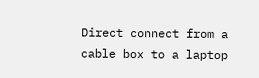Direct connect from a cable box to a laptop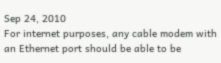Sep 24, 2010
For internet purposes, any cable modem with an Ethernet port should be able to be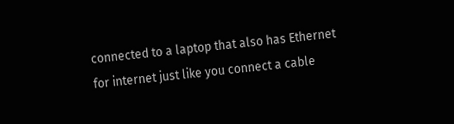connected to a laptop that also has Ethernet for internet just like you connect a cable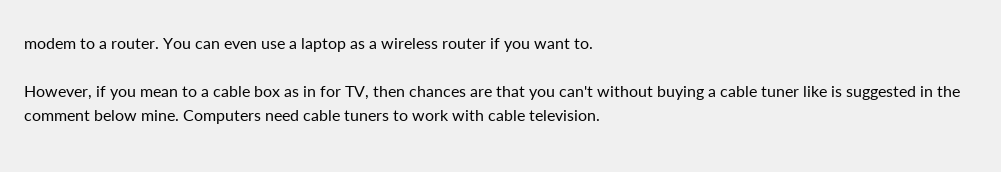modem to a router. You can even use a laptop as a wireless router if you want to.

However, if you mean to a cable box as in for TV, then chances are that you can't without buying a cable tuner like is suggested in the comment below mine. Computers need cable tuners to work with cable television.